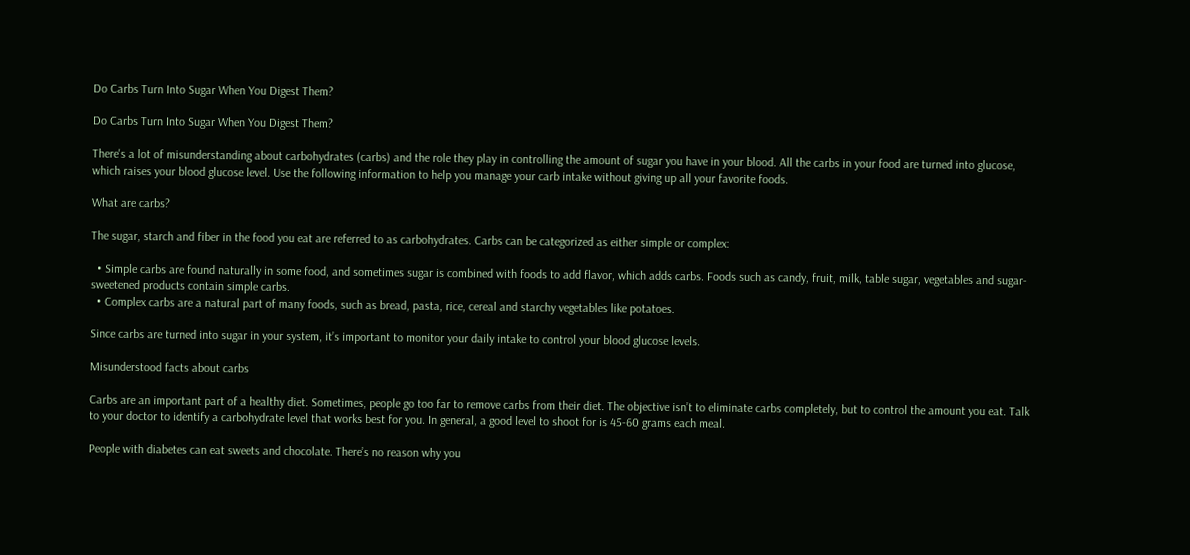Do Carbs Turn Into Sugar When You Digest Them?

Do Carbs Turn Into Sugar When You Digest Them?

There's a lot of misunderstanding about carbohydrates (carbs) and the role they play in controlling the amount of sugar you have in your blood. All the carbs in your food are turned into glucose, which raises your blood glucose level. Use the following information to help you manage your carb intake without giving up all your favorite foods.

What are carbs?

The sugar, starch and fiber in the food you eat are referred to as carbohydrates. Carbs can be categorized as either simple or complex:

  • Simple carbs are found naturally in some food, and sometimes sugar is combined with foods to add flavor, which adds carbs. Foods such as candy, fruit, milk, table sugar, vegetables and sugar-sweetened products contain simple carbs.
  • Complex carbs are a natural part of many foods, such as bread, pasta, rice, cereal and starchy vegetables like potatoes.

Since carbs are turned into sugar in your system, it’s important to monitor your daily intake to control your blood glucose levels.

Misunderstood facts about carbs

Carbs are an important part of a healthy diet. Sometimes, people go too far to remove carbs from their diet. The objective isn’t to eliminate carbs completely, but to control the amount you eat. Talk to your doctor to identify a carbohydrate level that works best for you. In general, a good level to shoot for is 45-60 grams each meal.

People with diabetes can eat sweets and chocolate. There’s no reason why you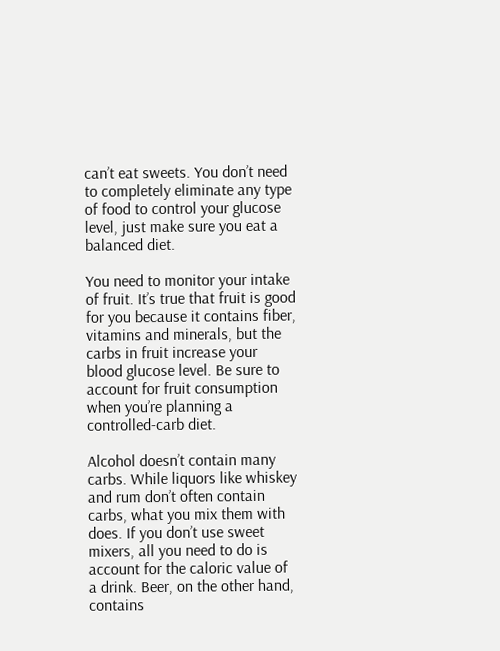can’t eat sweets. You don’t need to completely eliminate any type of food to control your glucose level, just make sure you eat a balanced diet.

You need to monitor your intake of fruit. It’s true that fruit is good for you because it contains fiber, vitamins and minerals, but the carbs in fruit increase your blood glucose level. Be sure to account for fruit consumption when you’re planning a controlled-carb diet.

Alcohol doesn’t contain many carbs. While liquors like whiskey and rum don’t often contain carbs, what you mix them with does. If you don’t use sweet mixers, all you need to do is account for the caloric value of a drink. Beer, on the other hand, contains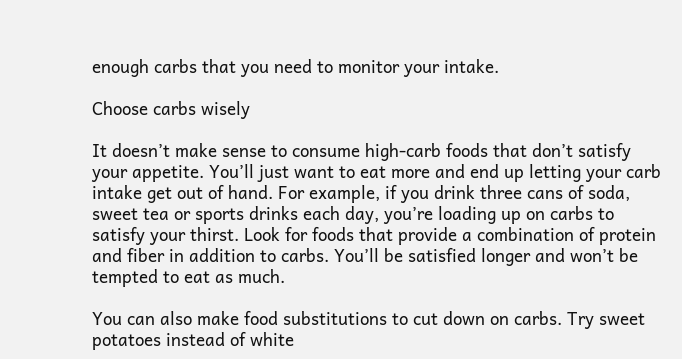enough carbs that you need to monitor your intake.

Choose carbs wisely

It doesn’t make sense to consume high-carb foods that don’t satisfy your appetite. You’ll just want to eat more and end up letting your carb intake get out of hand. For example, if you drink three cans of soda, sweet tea or sports drinks each day, you’re loading up on carbs to satisfy your thirst. Look for foods that provide a combination of protein and fiber in addition to carbs. You’ll be satisfied longer and won’t be tempted to eat as much.

You can also make food substitutions to cut down on carbs. Try sweet potatoes instead of white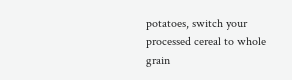potatoes, switch your processed cereal to whole grain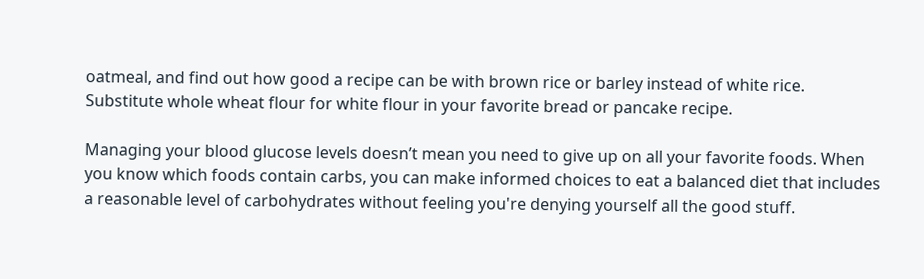oatmeal, and find out how good a recipe can be with brown rice or barley instead of white rice. Substitute whole wheat flour for white flour in your favorite bread or pancake recipe.

Managing your blood glucose levels doesn’t mean you need to give up on all your favorite foods. When you know which foods contain carbs, you can make informed choices to eat a balanced diet that includes a reasonable level of carbohydrates without feeling you're denying yourself all the good stuff.